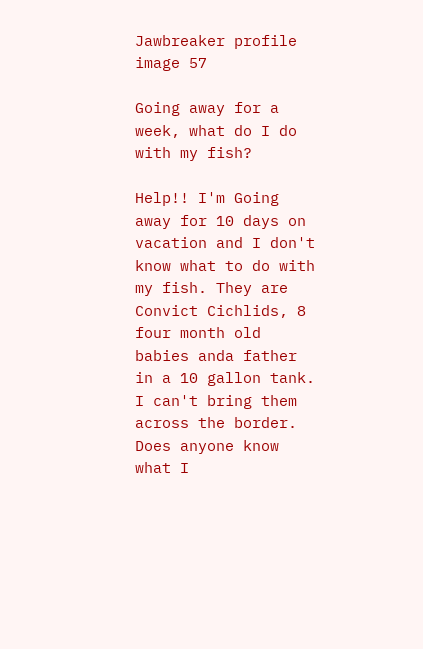Jawbreaker profile image 57

Going away for a week, what do I do with my fish?

Help!! I'm Going away for 10 days on vacation and I don't know what to do with my fish. They are Convict Cichlids, 8 four month old babies anda father in a 10 gallon tank. I can't bring them across the border. Does anyone know what I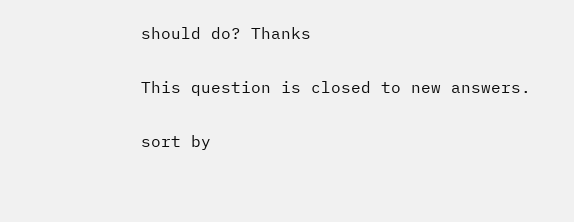should do? Thanks

This question is closed to new answers.

sort by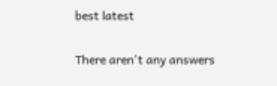best latest

There aren't any answers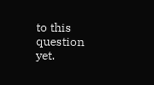to this question yet.